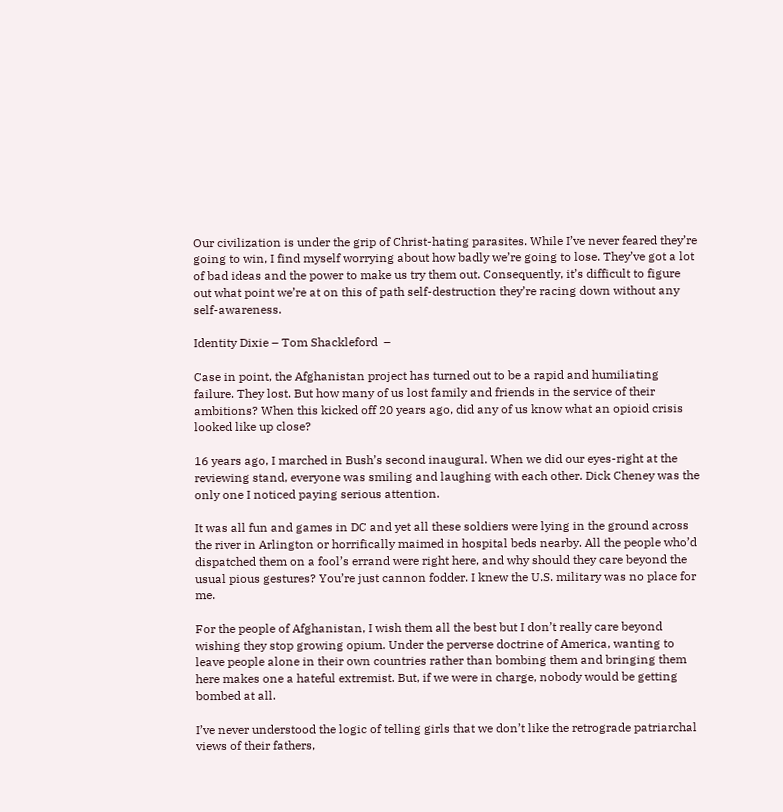Our civilization is under the grip of Christ-hating parasites. While I’ve never feared they’re going to win, I find myself worrying about how badly we’re going to lose. They’ve got a lot of bad ideas and the power to make us try them out. Consequently, it’s difficult to figure out what point we’re at on this of path self-destruction they’re racing down without any self-awareness.

Identity Dixie – Tom Shackleford  –

Case in point, the Afghanistan project has turned out to be a rapid and humiliating failure. They lost. But how many of us lost family and friends in the service of their ambitions? When this kicked off 20 years ago, did any of us know what an opioid crisis looked like up close?

16 years ago, I marched in Bush’s second inaugural. When we did our eyes-right at the reviewing stand, everyone was smiling and laughing with each other. Dick Cheney was the only one I noticed paying serious attention.

It was all fun and games in DC and yet all these soldiers were lying in the ground across the river in Arlington or horrifically maimed in hospital beds nearby. All the people who’d dispatched them on a fool’s errand were right here, and why should they care beyond the usual pious gestures? You’re just cannon fodder. I knew the U.S. military was no place for me.

For the people of Afghanistan, I wish them all the best but I don’t really care beyond wishing they stop growing opium. Under the perverse doctrine of America, wanting to leave people alone in their own countries rather than bombing them and bringing them here makes one a hateful extremist. But, if we were in charge, nobody would be getting bombed at all.

I’ve never understood the logic of telling girls that we don’t like the retrograde patriarchal views of their fathers,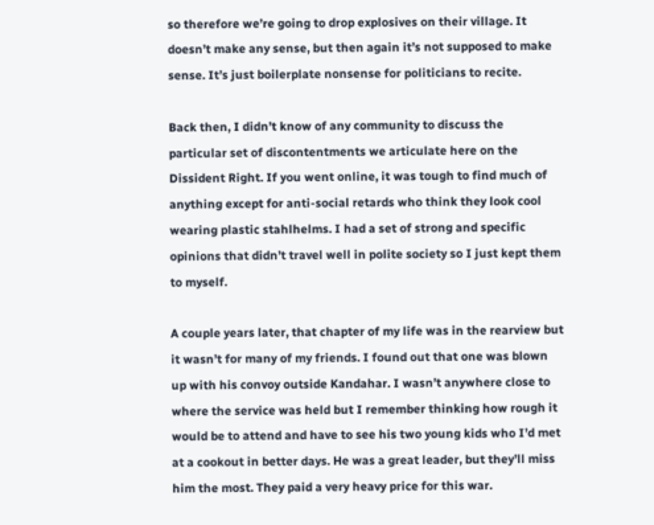so therefore we’re going to drop explosives on their village. It doesn’t make any sense, but then again it’s not supposed to make sense. It’s just boilerplate nonsense for politicians to recite.

Back then, I didn’t know of any community to discuss the particular set of discontentments we articulate here on the Dissident Right. If you went online, it was tough to find much of anything except for anti-social retards who think they look cool wearing plastic stahlhelms. I had a set of strong and specific opinions that didn’t travel well in polite society so I just kept them to myself.

A couple years later, that chapter of my life was in the rearview but it wasn’t for many of my friends. I found out that one was blown up with his convoy outside Kandahar. I wasn’t anywhere close to where the service was held but I remember thinking how rough it would be to attend and have to see his two young kids who I’d met at a cookout in better days. He was a great leader, but they’ll miss him the most. They paid a very heavy price for this war.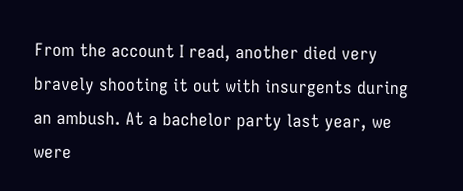From the account I read, another died very bravely shooting it out with insurgents during an ambush. At a bachelor party last year, we were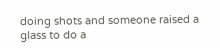doing shots and someone raised a glass to do a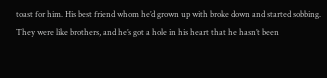toast for him. His best friend whom he’d grown up with broke down and started sobbing. They were like brothers, and he’s got a hole in his heart that he hasn’t been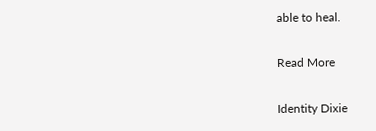able to heal.

Read More

Identity Dixie